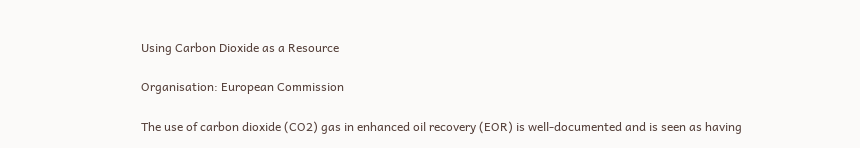Using Carbon Dioxide as a Resource

Organisation: European Commission

The use of carbon dioxide (CO2) gas in enhanced oil recovery (EOR) is well-documented and is seen as having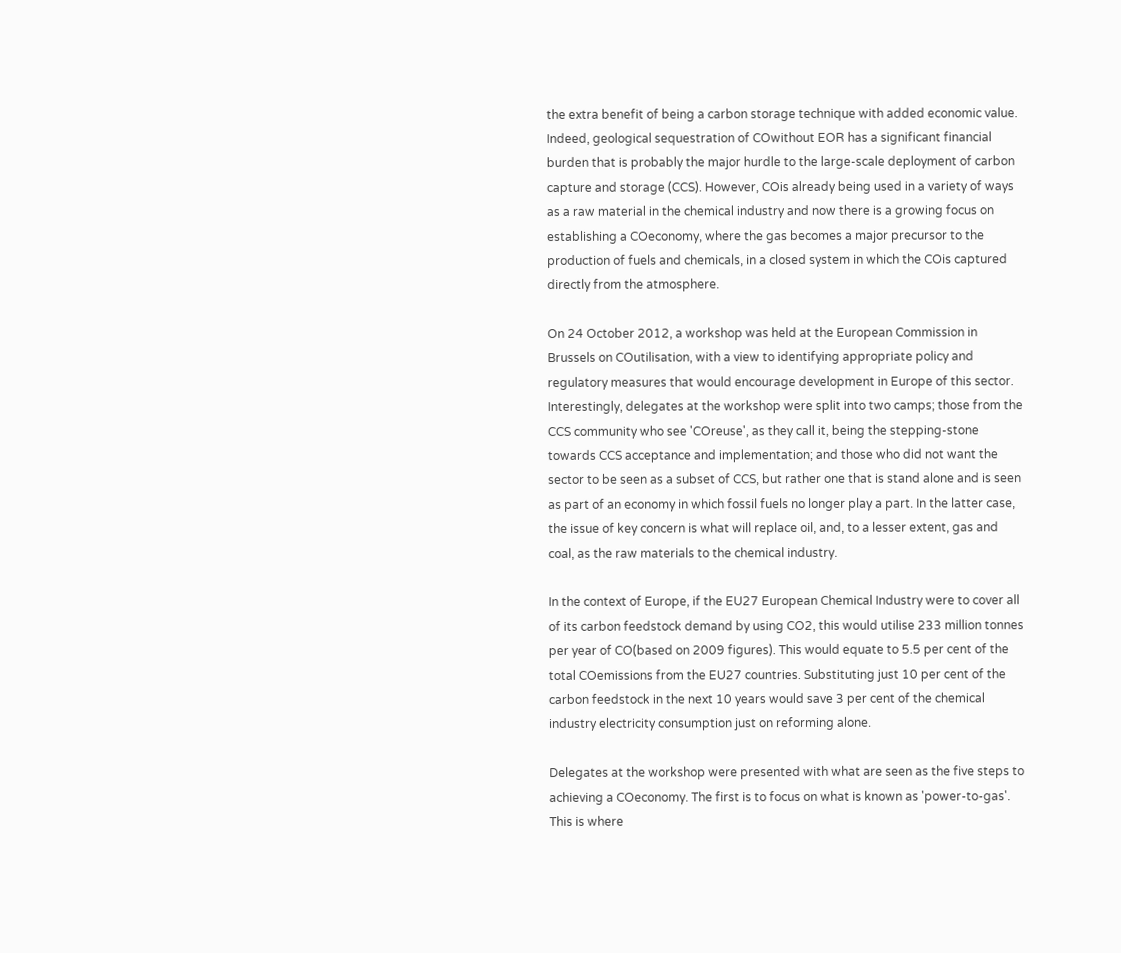the extra benefit of being a carbon storage technique with added economic value. Indeed, geological sequestration of COwithout EOR has a significant financial burden that is probably the major hurdle to the large-scale deployment of carbon capture and storage (CCS). However, COis already being used in a variety of ways as a raw material in the chemical industry and now there is a growing focus on establishing a COeconomy, where the gas becomes a major precursor to the production of fuels and chemicals, in a closed system in which the COis captured directly from the atmosphere.

On 24 October 2012, a workshop was held at the European Commission in Brussels on COutilisation, with a view to identifying appropriate policy and regulatory measures that would encourage development in Europe of this sector. Interestingly, delegates at the workshop were split into two camps; those from the CCS community who see 'COreuse', as they call it, being the stepping-stone towards CCS acceptance and implementation; and those who did not want the sector to be seen as a subset of CCS, but rather one that is stand alone and is seen as part of an economy in which fossil fuels no longer play a part. In the latter case, the issue of key concern is what will replace oil, and, to a lesser extent, gas and coal, as the raw materials to the chemical industry.

In the context of Europe, if the EU27 European Chemical Industry were to cover all of its carbon feedstock demand by using CO2, this would utilise 233 million tonnes per year of CO(based on 2009 figures). This would equate to 5.5 per cent of the total COemissions from the EU27 countries. Substituting just 10 per cent of the carbon feedstock in the next 10 years would save 3 per cent of the chemical industry electricity consumption just on reforming alone.

Delegates at the workshop were presented with what are seen as the five steps to achieving a COeconomy. The first is to focus on what is known as 'power-to-gas'. This is where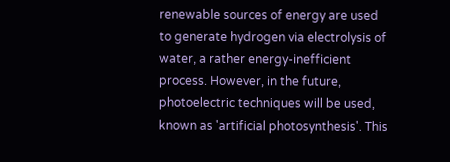renewable sources of energy are used to generate hydrogen via electrolysis of water, a rather energy-inefficient process. However, in the future, photoelectric techniques will be used, known as 'artificial photosynthesis'. This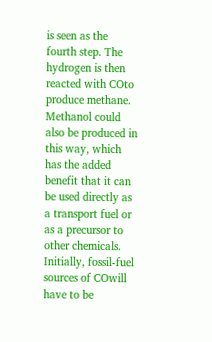is seen as the fourth step. The hydrogen is then reacted with COto produce methane. Methanol could also be produced in this way, which has the added benefit that it can be used directly as a transport fuel or as a precursor to other chemicals. Initially, fossil-fuel sources of COwill have to be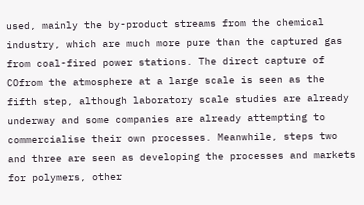used, mainly the by-product streams from the chemical industry, which are much more pure than the captured gas from coal-fired power stations. The direct capture of COfrom the atmosphere at a large scale is seen as the fifth step, although laboratory scale studies are already underway and some companies are already attempting to commercialise their own processes. Meanwhile, steps two and three are seen as developing the processes and markets for polymers, other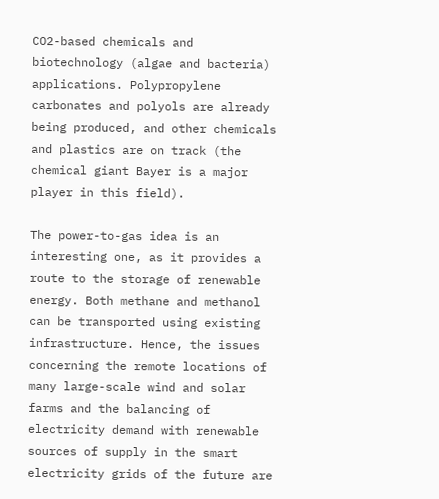CO2-based chemicals and biotechnology (algae and bacteria) applications. Polypropylene carbonates and polyols are already being produced, and other chemicals and plastics are on track (the chemical giant Bayer is a major player in this field).

The power-to-gas idea is an interesting one, as it provides a route to the storage of renewable energy. Both methane and methanol can be transported using existing infrastructure. Hence, the issues concerning the remote locations of many large-scale wind and solar farms and the balancing of electricity demand with renewable sources of supply in the smart electricity grids of the future are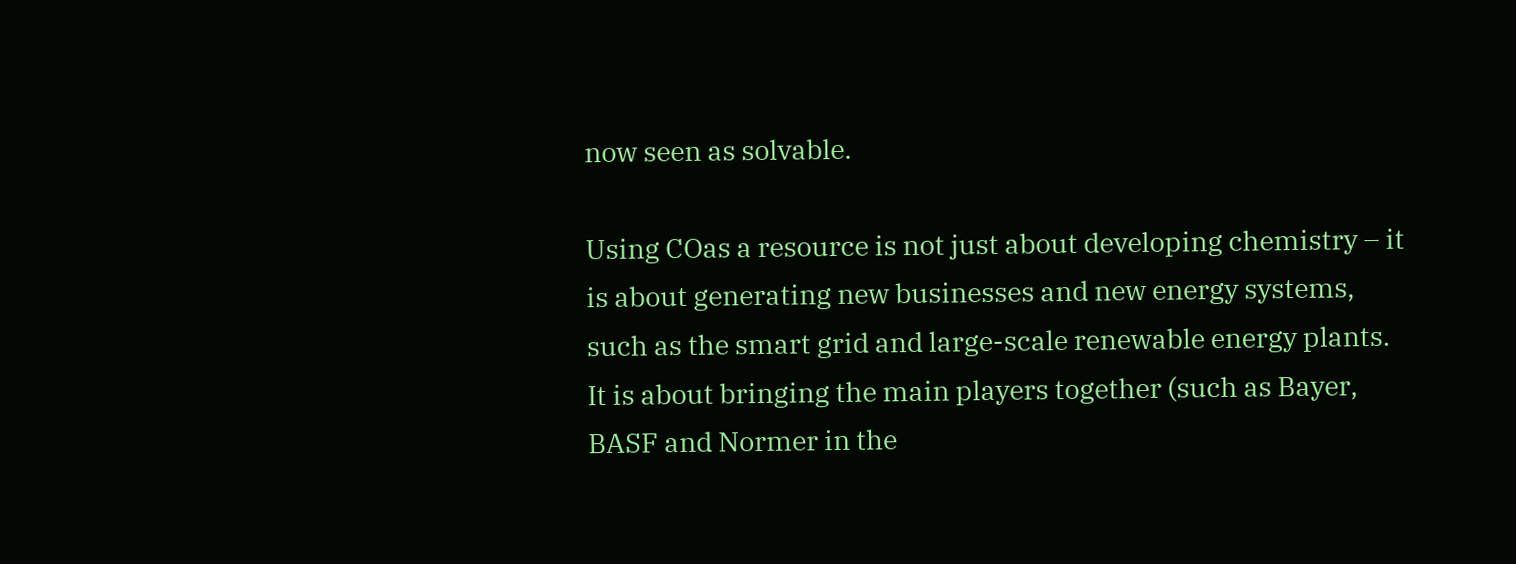now seen as solvable.

Using COas a resource is not just about developing chemistry – it is about generating new businesses and new energy systems, such as the smart grid and large-scale renewable energy plants. It is about bringing the main players together (such as Bayer, BASF and Normer in the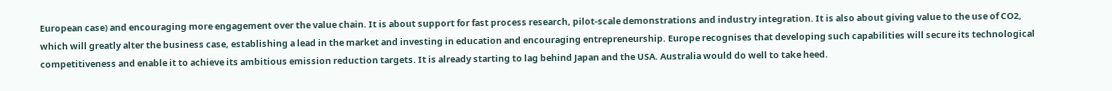European case) and encouraging more engagement over the value chain. It is about support for fast process research, pilot-scale demonstrations and industry integration. It is also about giving value to the use of CO2, which will greatly alter the business case, establishing a lead in the market and investing in education and encouraging entrepreneurship. Europe recognises that developing such capabilities will secure its technological competitiveness and enable it to achieve its ambitious emission reduction targets. It is already starting to lag behind Japan and the USA. Australia would do well to take heed.